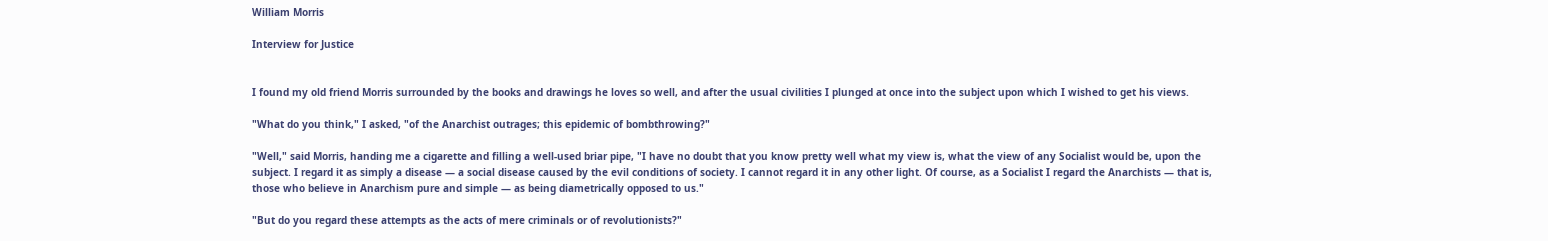William Morris

Interview for Justice


I found my old friend Morris surrounded by the books and drawings he loves so well, and after the usual civilities I plunged at once into the subject upon which I wished to get his views.

"What do you think," I asked, "of the Anarchist outrages; this epidemic of bombthrowing?"

"Well," said Morris, handing me a cigarette and filling a well-used briar pipe, "I have no doubt that you know pretty well what my view is, what the view of any Socialist would be, upon the subject. I regard it as simply a disease — a social disease caused by the evil conditions of society. I cannot regard it in any other light. Of course, as a Socialist I regard the Anarchists — that is, those who believe in Anarchism pure and simple — as being diametrically opposed to us."

"But do you regard these attempts as the acts of mere criminals or of revolutionists?"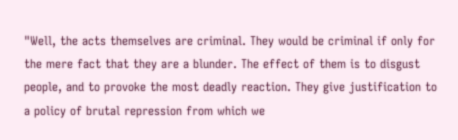"Well, the acts themselves are criminal. They would be criminal if only for the mere fact that they are a blunder. The effect of them is to disgust people, and to provoke the most deadly reaction. They give justification to a policy of brutal repression from which we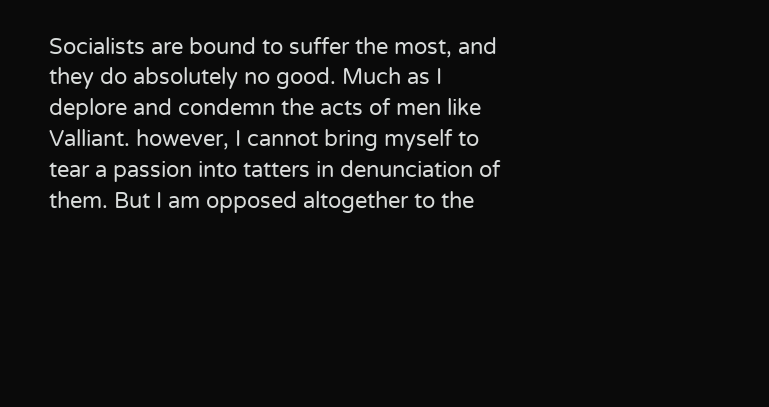Socialists are bound to suffer the most, and they do absolutely no good. Much as I deplore and condemn the acts of men like Valliant. however, I cannot bring myself to tear a passion into tatters in denunciation of them. But I am opposed altogether to the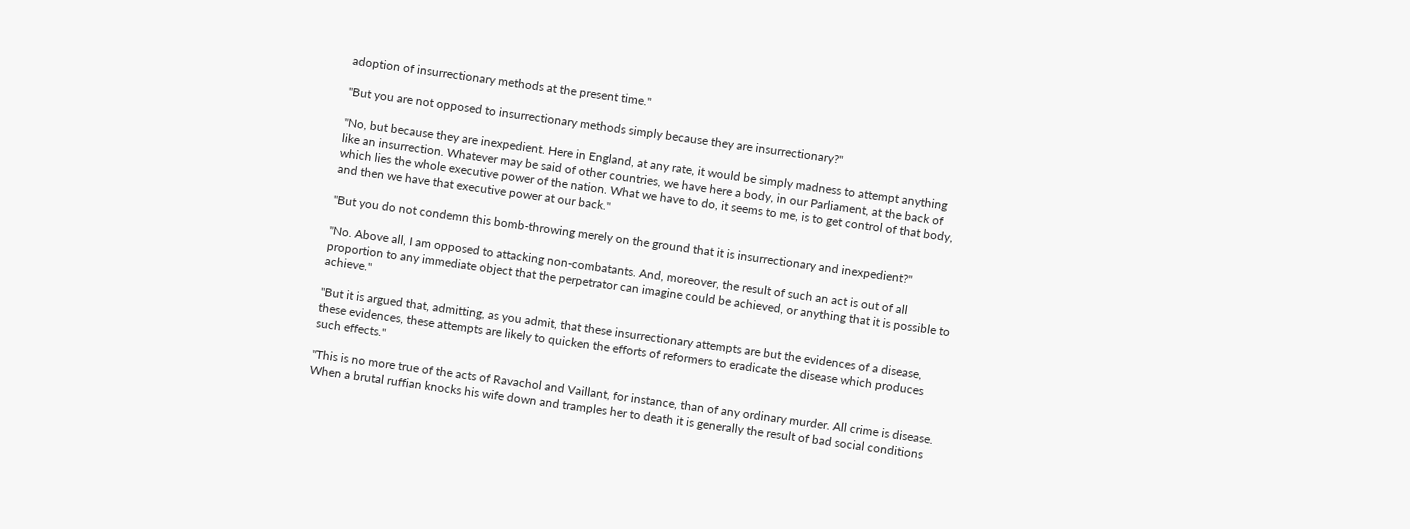adoption of insurrectionary methods at the present time."

"But you are not opposed to insurrectionary methods simply because they are insurrectionary?"

"No, but because they are inexpedient. Here in England, at any rate, it would be simply madness to attempt anything like an insurrection. Whatever may be said of other countries, we have here a body, in our Parliament, at the back of which lies the whole executive power of the nation. What we have to do, it seems to me, is to get control of that body, and then we have that executive power at our back."

"But you do not condemn this bomb-throwing merely on the ground that it is insurrectionary and inexpedient?"

"No. Above all, I am opposed to attacking non-combatants. And, moreover, the result of such an act is out of all proportion to any immediate object that the perpetrator can imagine could be achieved, or anything that it is possible to achieve."

"But it is argued that, admitting, as you admit, that these insurrectionary attempts are but the evidences of a disease, these evidences, these attempts are likely to quicken the efforts of reformers to eradicate the disease which produces such effects."

"This is no more true of the acts of Ravachol and Vaillant, for instance, than of any ordinary murder. All crime is disease. When a brutal ruffian knocks his wife down and tramples her to death it is generally the result of bad social conditions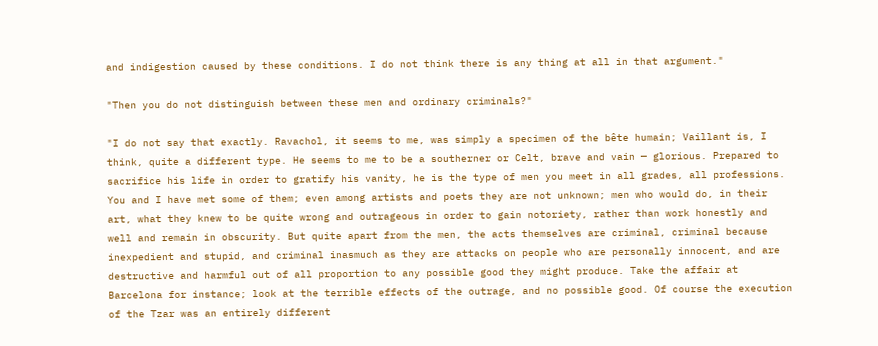and indigestion caused by these conditions. I do not think there is any thing at all in that argument."

"Then you do not distinguish between these men and ordinary criminals?"

"I do not say that exactly. Ravachol, it seems to me, was simply a specimen of the bête humain; Vaillant is, I think, quite a different type. He seems to me to be a southerner or Celt, brave and vain — glorious. Prepared to sacrifice his life in order to gratify his vanity, he is the type of men you meet in all grades, all professions. You and I have met some of them; even among artists and poets they are not unknown; men who would do, in their art, what they knew to be quite wrong and outrageous in order to gain notoriety, rather than work honestly and well and remain in obscurity. But quite apart from the men, the acts themselves are criminal, criminal because inexpedient and stupid, and criminal inasmuch as they are attacks on people who are personally innocent, and are destructive and harmful out of all proportion to any possible good they might produce. Take the affair at Barcelona for instance; look at the terrible effects of the outrage, and no possible good. Of course the execution of the Tzar was an entirely different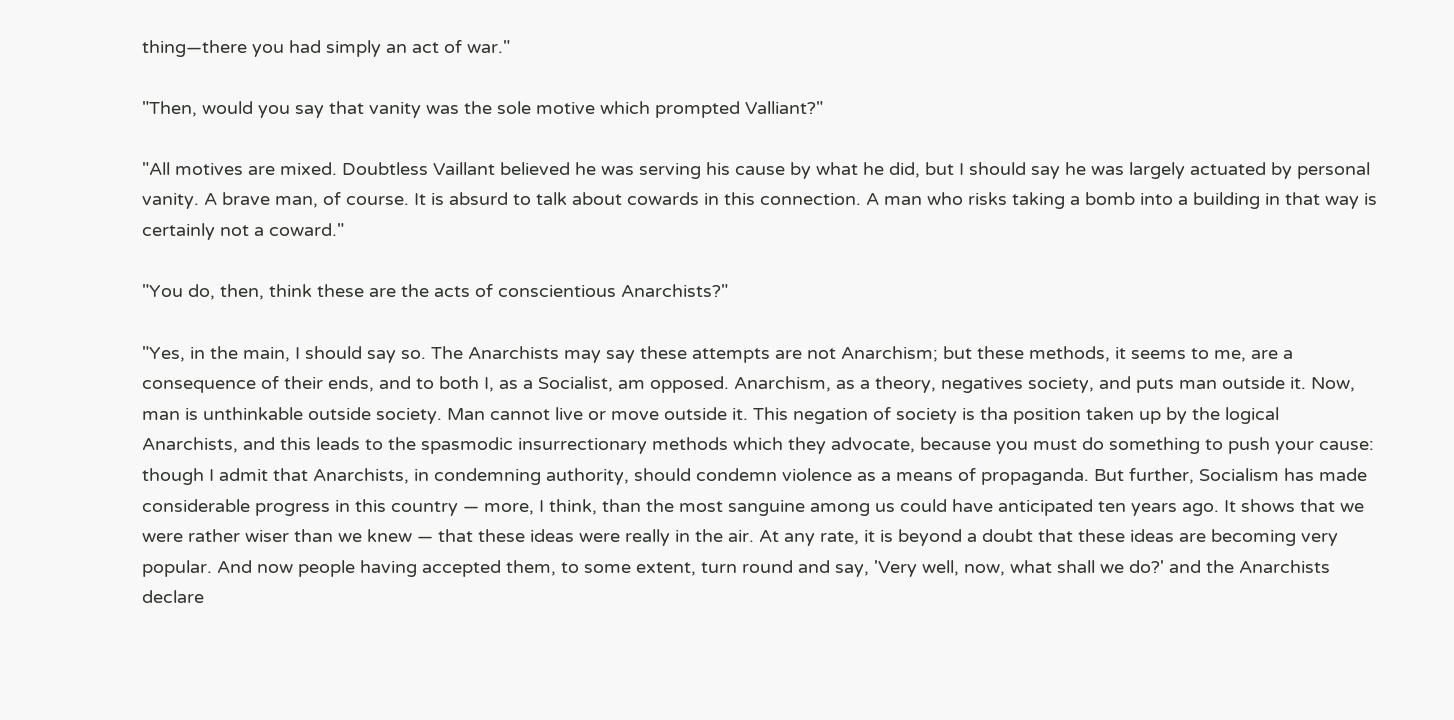thing—there you had simply an act of war."

"Then, would you say that vanity was the sole motive which prompted Valliant?"

"All motives are mixed. Doubtless Vaillant believed he was serving his cause by what he did, but I should say he was largely actuated by personal vanity. A brave man, of course. It is absurd to talk about cowards in this connection. A man who risks taking a bomb into a building in that way is certainly not a coward."

"You do, then, think these are the acts of conscientious Anarchists?"

"Yes, in the main, I should say so. The Anarchists may say these attempts are not Anarchism; but these methods, it seems to me, are a consequence of their ends, and to both I, as a Socialist, am opposed. Anarchism, as a theory, negatives society, and puts man outside it. Now, man is unthinkable outside society. Man cannot live or move outside it. This negation of society is tha position taken up by the logical Anarchists, and this leads to the spasmodic insurrectionary methods which they advocate, because you must do something to push your cause: though I admit that Anarchists, in condemning authority, should condemn violence as a means of propaganda. But further, Socialism has made considerable progress in this country — more, I think, than the most sanguine among us could have anticipated ten years ago. It shows that we were rather wiser than we knew — that these ideas were really in the air. At any rate, it is beyond a doubt that these ideas are becoming very popular. And now people having accepted them, to some extent, turn round and say, 'Very well, now, what shall we do?' and the Anarchists declare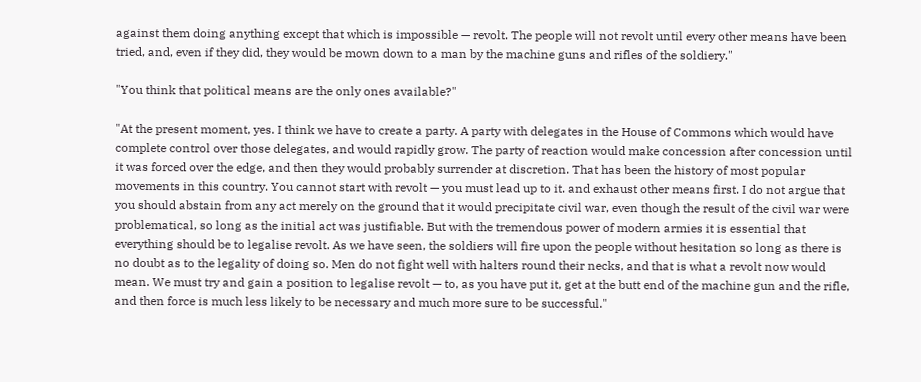against them doing anything except that which is impossible — revolt. The people will not revolt until every other means have been tried, and, even if they did, they would be mown down to a man by the machine guns and rifles of the soldiery."

"You think that political means are the only ones available?"

"At the present moment, yes. I think we have to create a party. A party with delegates in the House of Commons which would have complete control over those delegates, and would rapidly grow. The party of reaction would make concession after concession until it was forced over the edge, and then they would probably surrender at discretion. That has been the history of most popular movements in this country. You cannot start with revolt — you must lead up to it. and exhaust other means first. I do not argue that you should abstain from any act merely on the ground that it would precipitate civil war, even though the result of the civil war were problematical, so long as the initial act was justifiable. But with the tremendous power of modern armies it is essential that everything should be to legalise revolt. As we have seen, the soldiers will fire upon the people without hesitation so long as there is no doubt as to the legality of doing so. Men do not fight well with halters round their necks, and that is what a revolt now would mean. We must try and gain a position to legalise revolt — to, as you have put it, get at the butt end of the machine gun and the rifle, and then force is much less likely to be necessary and much more sure to be successful."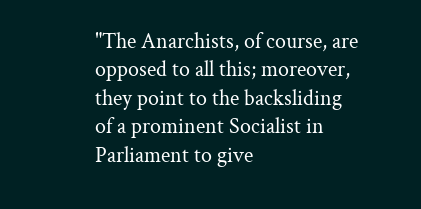"The Anarchists, of course, are opposed to all this; moreover, they point to the backsliding of a prominent Socialist in Parliament to give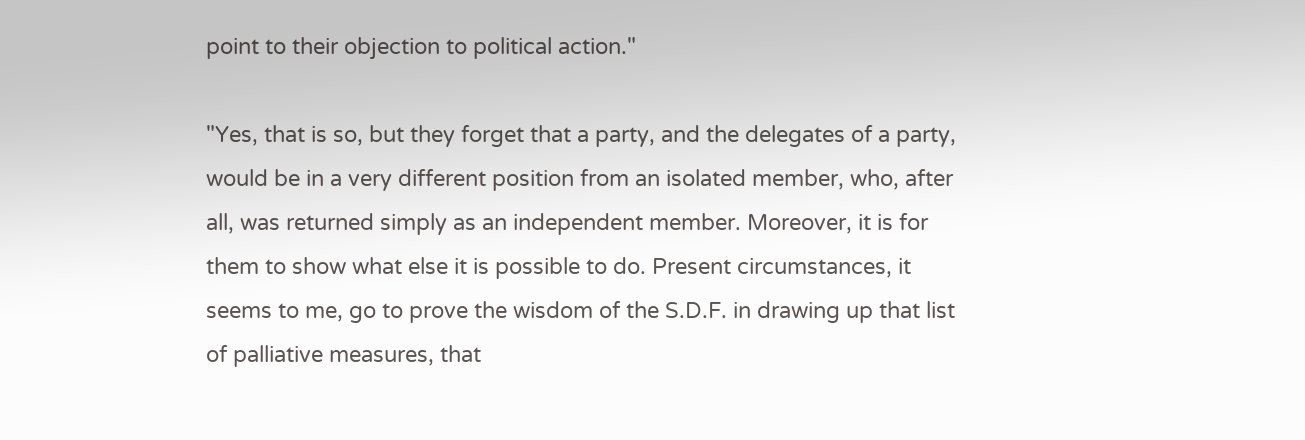point to their objection to political action."

"Yes, that is so, but they forget that a party, and the delegates of a party, would be in a very different position from an isolated member, who, after all, was returned simply as an independent member. Moreover, it is for them to show what else it is possible to do. Present circumstances, it seems to me, go to prove the wisdom of the S.D.F. in drawing up that list of palliative measures, that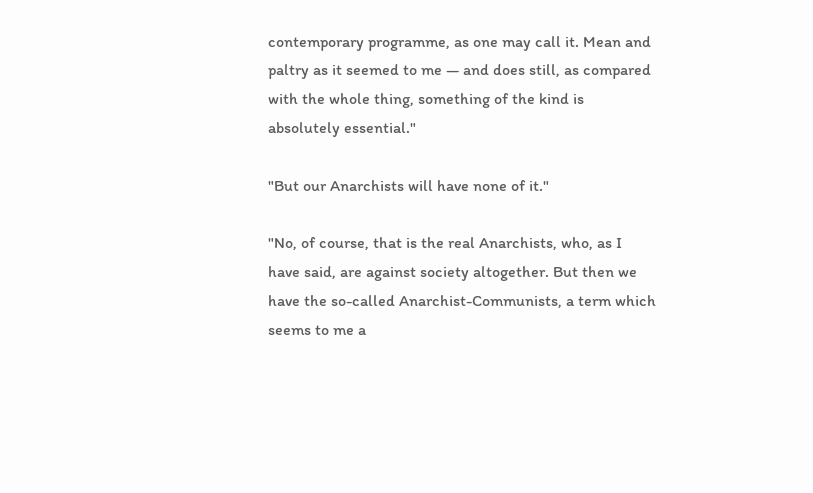contemporary programme, as one may call it. Mean and paltry as it seemed to me — and does still, as compared with the whole thing, something of the kind is absolutely essential."

"But our Anarchists will have none of it."

"No, of course, that is the real Anarchists, who, as I have said, are against society altogether. But then we have the so-called Anarchist-Communists, a term which seems to me a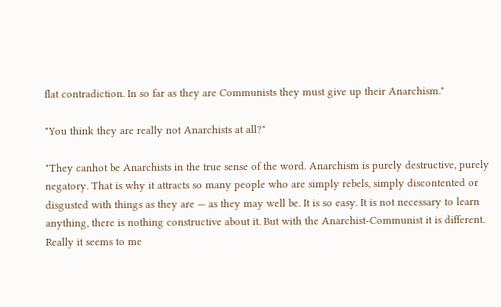flat contradiction. In so far as they are Communists they must give up their Anarchism."

"You think they are really not Anarchists at all?"

"They canhot be Anarchists in the true sense of the word. Anarchism is purely destructive, purely negatory. That is why it attracts so many people who are simply rebels, simply discontented or disgusted with things as they are — as they may well be. It is so easy. It is not necessary to learn anything, there is nothing constructive about it. But with the Anarchist-Communist it is different. Really it seems to me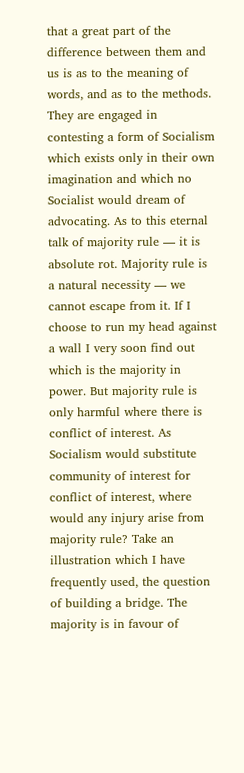that a great part of the difference between them and us is as to the meaning of words, and as to the methods. They are engaged in contesting a form of Socialism which exists only in their own imagination and which no Socialist would dream of advocating. As to this eternal talk of majority rule — it is absolute rot. Majority rule is a natural necessity — we cannot escape from it. If I choose to run my head against a wall I very soon find out which is the majority in power. But majority rule is only harmful where there is conflict of interest. As Socialism would substitute community of interest for conflict of interest, where would any injury arise from majority rule? Take an illustration which I have frequently used, the question of building a bridge. The majority is in favour of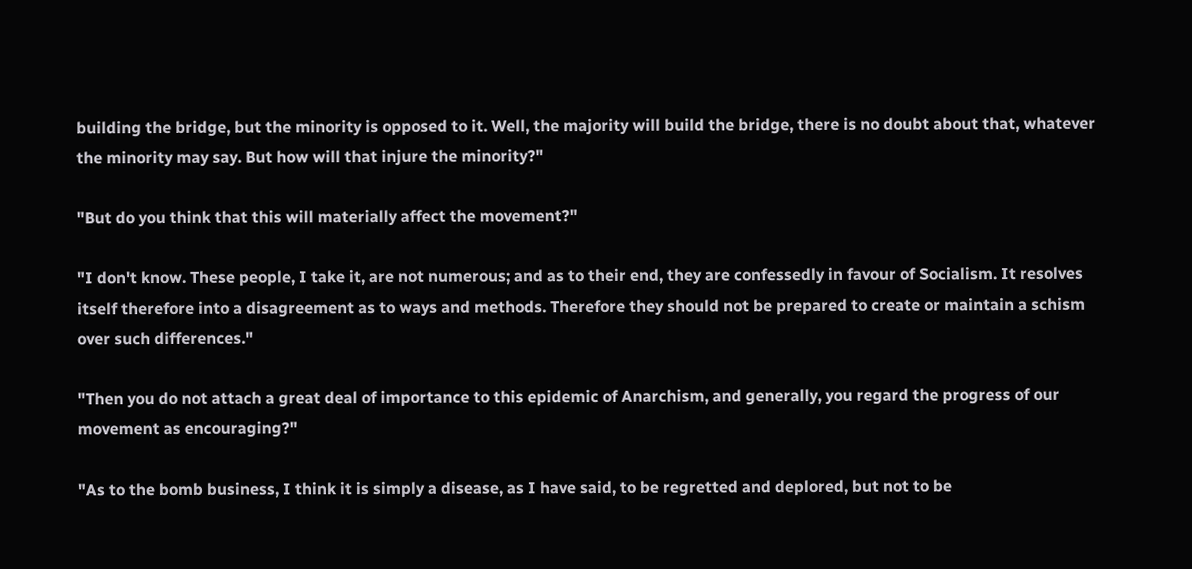building the bridge, but the minority is opposed to it. Well, the majority will build the bridge, there is no doubt about that, whatever the minority may say. But how will that injure the minority?"

"But do you think that this will materially affect the movement?"

"I don't know. These people, I take it, are not numerous; and as to their end, they are confessedly in favour of Socialism. It resolves itself therefore into a disagreement as to ways and methods. Therefore they should not be prepared to create or maintain a schism over such differences."

"Then you do not attach a great deal of importance to this epidemic of Anarchism, and generally, you regard the progress of our movement as encouraging?"

"As to the bomb business, I think it is simply a disease, as I have said, to be regretted and deplored, but not to be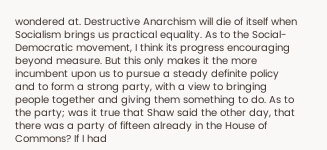wondered at. Destructive Anarchism will die of itself when Socialism brings us practical equality. As to the Social-Democratic movement, I think its progress encouraging beyond measure. But this only makes it the more incumbent upon us to pursue a steady definite policy and to form a strong party, with a view to bringing people together and giving them something to do. As to the party; was it true that Shaw said the other day, that there was a party of fifteen already in the House of Commons? If I had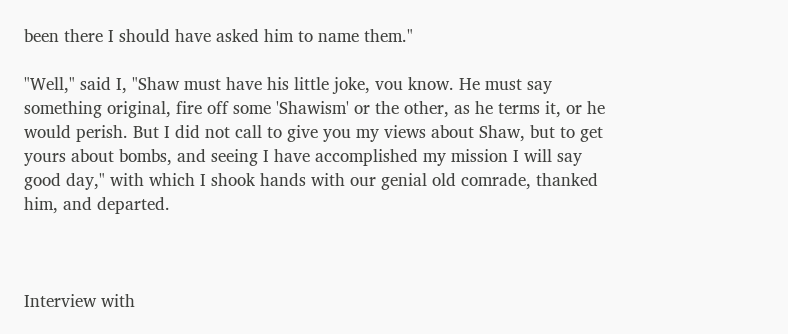been there I should have asked him to name them."

"Well," said I, "Shaw must have his little joke, vou know. He must say something original, fire off some 'Shawism' or the other, as he terms it, or he would perish. But I did not call to give you my views about Shaw, but to get yours about bombs, and seeing I have accomplished my mission I will say good day," with which I shook hands with our genial old comrade, thanked him, and departed.



Interview with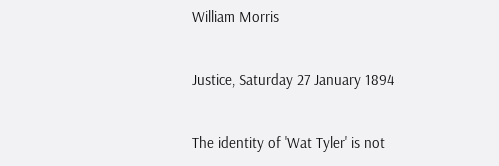William Morris


Justice, Saturday 27 January 1894


The identity of 'Wat Tyler' is not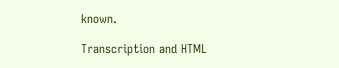known.

Transcription and HTML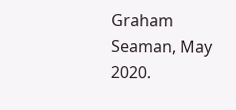Graham Seaman, May 2020.